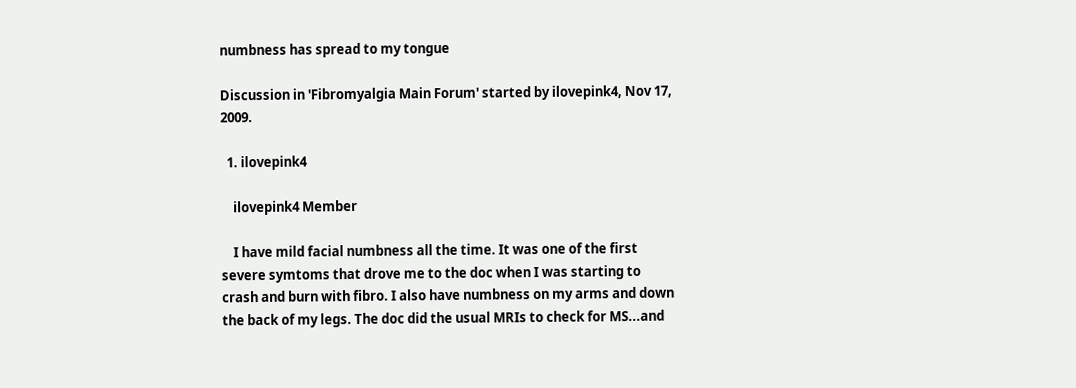numbness has spread to my tongue

Discussion in 'Fibromyalgia Main Forum' started by ilovepink4, Nov 17, 2009.

  1. ilovepink4

    ilovepink4 Member

    I have mild facial numbness all the time. It was one of the first severe symtoms that drove me to the doc when I was starting to crash and burn with fibro. I also have numbness on my arms and down the back of my legs. The doc did the usual MRIs to check for MS...and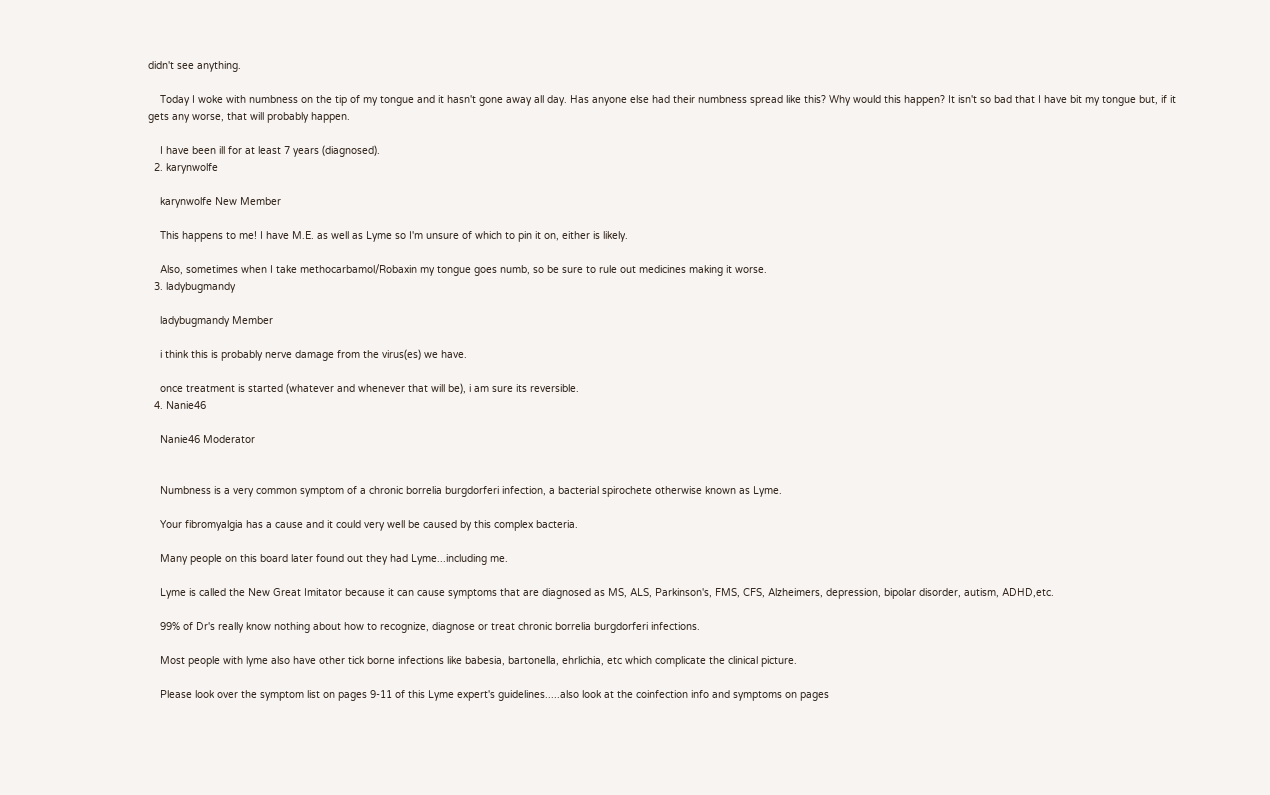didn't see anything.

    Today I woke with numbness on the tip of my tongue and it hasn't gone away all day. Has anyone else had their numbness spread like this? Why would this happen? It isn't so bad that I have bit my tongue but, if it gets any worse, that will probably happen.

    I have been ill for at least 7 years (diagnosed).
  2. karynwolfe

    karynwolfe New Member

    This happens to me! I have M.E. as well as Lyme so I'm unsure of which to pin it on, either is likely.

    Also, sometimes when I take methocarbamol/Robaxin my tongue goes numb, so be sure to rule out medicines making it worse.
  3. ladybugmandy

    ladybugmandy Member

    i think this is probably nerve damage from the virus(es) we have.

    once treatment is started (whatever and whenever that will be), i am sure its reversible.
  4. Nanie46

    Nanie46 Moderator


    Numbness is a very common symptom of a chronic borrelia burgdorferi infection, a bacterial spirochete otherwise known as Lyme.

    Your fibromyalgia has a cause and it could very well be caused by this complex bacteria.

    Many people on this board later found out they had Lyme...including me.

    Lyme is called the New Great Imitator because it can cause symptoms that are diagnosed as MS, ALS, Parkinson's, FMS, CFS, Alzheimers, depression, bipolar disorder, autism, ADHD,etc.

    99% of Dr's really know nothing about how to recognize, diagnose or treat chronic borrelia burgdorferi infections.

    Most people with lyme also have other tick borne infections like babesia, bartonella, ehrlichia, etc which complicate the clinical picture.

    Please look over the symptom list on pages 9-11 of this Lyme expert's guidelines.....also look at the coinfection info and symptoms on pages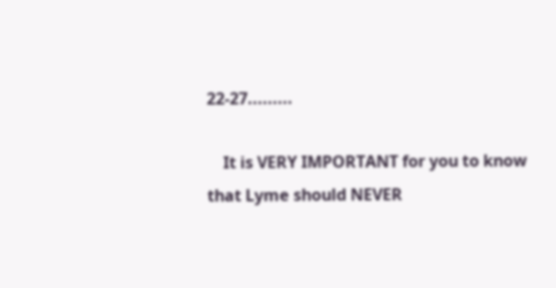22-27.........

    It is VERY IMPORTANT for you to know that Lyme should NEVER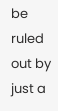be ruled out by just a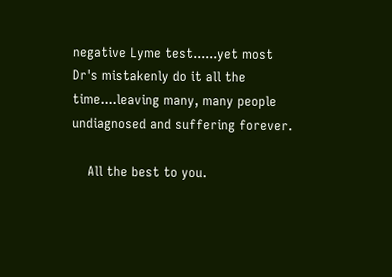negative Lyme test......yet most Dr's mistakenly do it all the time....leaving many, many people undiagnosed and suffering forever.

    All the best to you.